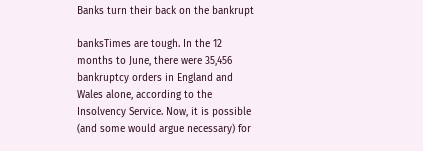Banks turn their back on the bankrupt

banksTimes are tough. In the 12 months to June, there were 35,456 bankruptcy orders in England and Wales alone, according to the Insolvency Service. Now, it is possible (and some would argue necessary) for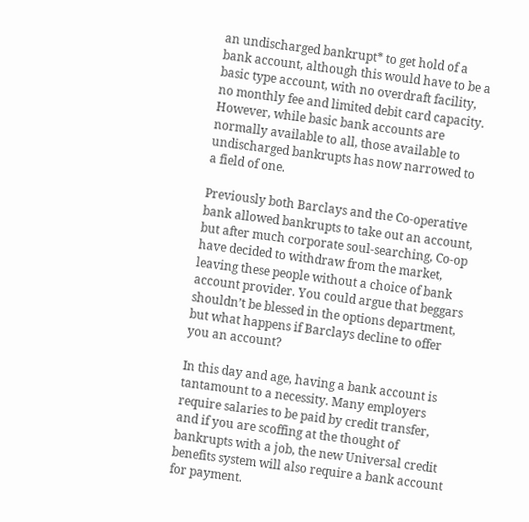an undischarged bankrupt* to get hold of a bank account, although this would have to be a basic type account, with no overdraft facility, no monthly fee and limited debit card capacity. However, while basic bank accounts are normally available to all, those available to undischarged bankrupts has now narrowed to a field of one.

Previously both Barclays and the Co-operative bank allowed bankrupts to take out an account, but after much corporate soul-searching, Co-op have decided to withdraw from the market, leaving these people without a choice of bank account provider. You could argue that beggars shouldn’t be blessed in the options department, but what happens if Barclays decline to offer you an account?

In this day and age, having a bank account is tantamount to a necessity. Many employers require salaries to be paid by credit transfer, and if you are scoffing at the thought of bankrupts with a job, the new Universal credit benefits system will also require a bank account for payment.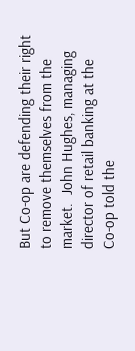But Co-op are defending their right to remove themselves from the market.  John Hughes, managing director of retail banking at the Co-op told the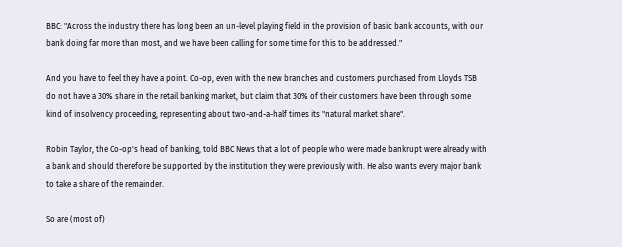BBC: "Across the industry there has long been an un-level playing field in the provision of basic bank accounts, with our bank doing far more than most, and we have been calling for some time for this to be addressed."

And you have to feel they have a point. Co-op, even with the new branches and customers purchased from Lloyds TSB do not have a 30% share in the retail banking market, but claim that 30% of their customers have been through some kind of insolvency proceeding, representing about two-and-a-half times its "natural market share".

Robin Taylor, the Co-op's head of banking, told BBC News that a lot of people who were made bankrupt were already with a bank and should therefore be supported by the institution they were previously with. He also wants every major bank to take a share of the remainder.

So are (most of)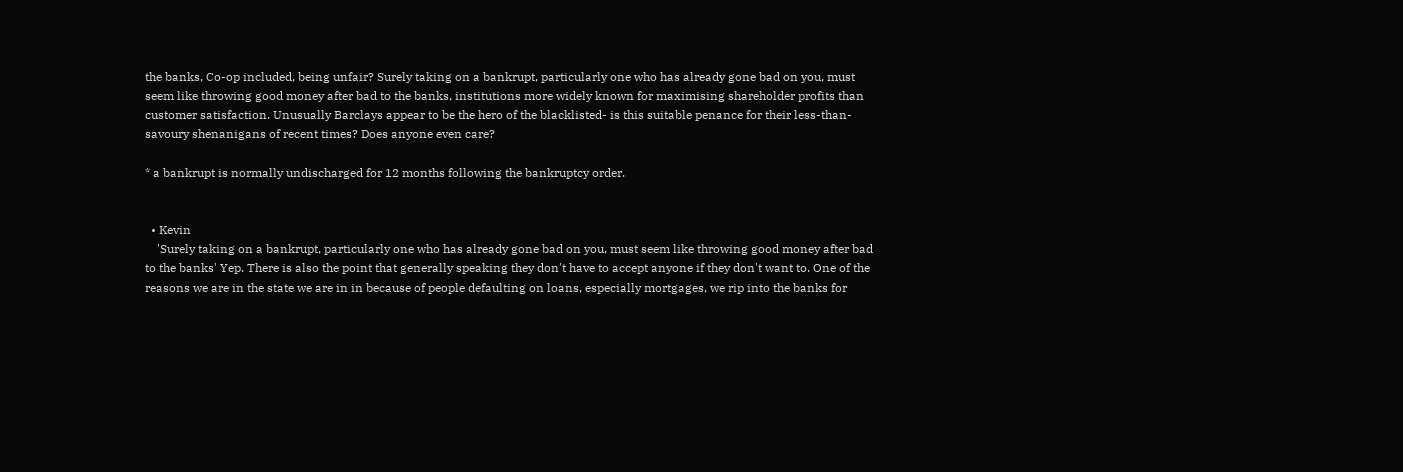the banks, Co-op included, being unfair? Surely taking on a bankrupt, particularly one who has already gone bad on you, must seem like throwing good money after bad to the banks, institutions more widely known for maximising shareholder profits than customer satisfaction. Unusually Barclays appear to be the hero of the blacklisted- is this suitable penance for their less-than-savoury shenanigans of recent times? Does anyone even care?

* a bankrupt is normally undischarged for 12 months following the bankruptcy order.


  • Kevin
    'Surely taking on a bankrupt, particularly one who has already gone bad on you, must seem like throwing good money after bad to the banks' Yep. There is also the point that generally speaking they don't have to accept anyone if they don't want to. One of the reasons we are in the state we are in in because of people defaulting on loans, especially mortgages, we rip into the banks for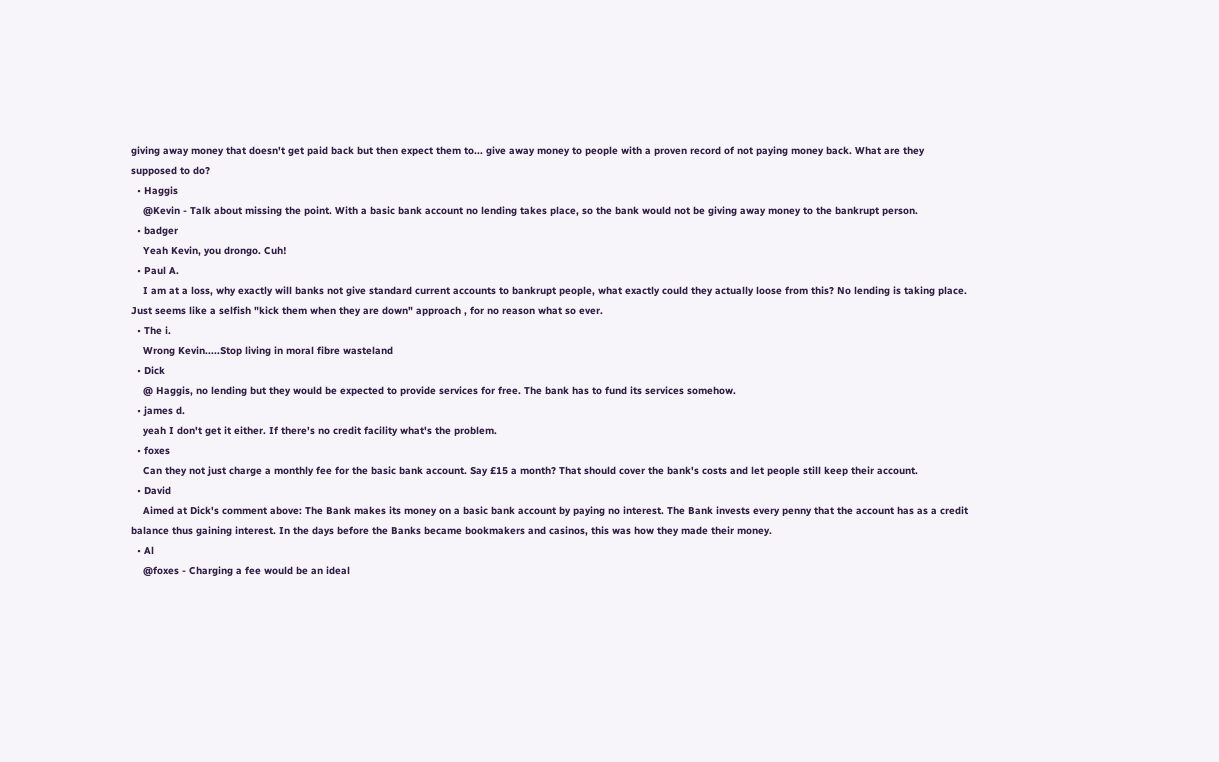giving away money that doesn't get paid back but then expect them to... give away money to people with a proven record of not paying money back. What are they supposed to do?
  • Haggis
    @Kevin - Talk about missing the point. With a basic bank account no lending takes place, so the bank would not be giving away money to the bankrupt person.
  • badger
    Yeah Kevin, you drongo. Cuh!
  • Paul A.
    I am at a loss, why exactly will banks not give standard current accounts to bankrupt people, what exactly could they actually loose from this? No lending is taking place. Just seems like a selfish "kick them when they are down" approach , for no reason what so ever.
  • The i.
    Wrong Kevin.....Stop living in moral fibre wasteland
  • Dick
    @ Haggis, no lending but they would be expected to provide services for free. The bank has to fund its services somehow.
  • james d.
    yeah I don't get it either. If there's no credit facility what's the problem.
  • foxes
    Can they not just charge a monthly fee for the basic bank account. Say £15 a month? That should cover the bank's costs and let people still keep their account.
  • David
    Aimed at Dick's comment above: The Bank makes its money on a basic bank account by paying no interest. The Bank invests every penny that the account has as a credit balance thus gaining interest. In the days before the Banks became bookmakers and casinos, this was how they made their money.
  • Al
    @foxes - Charging a fee would be an ideal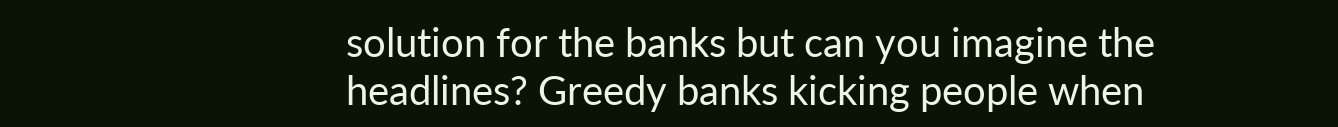solution for the banks but can you imagine the headlines? Greedy banks kicking people when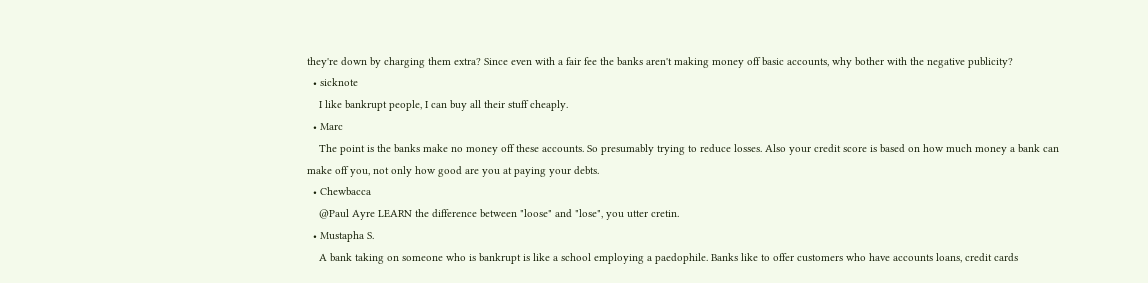they're down by charging them extra? Since even with a fair fee the banks aren't making money off basic accounts, why bother with the negative publicity?
  • sicknote
    I like bankrupt people, I can buy all their stuff cheaply.
  • Marc
    The point is the banks make no money off these accounts. So presumably trying to reduce losses. Also your credit score is based on how much money a bank can make off you, not only how good are you at paying your debts.
  • Chewbacca
    @Paul Ayre LEARN the difference between "loose" and "lose", you utter cretin.
  • Mustapha S.
    A bank taking on someone who is bankrupt is like a school employing a paedophile. Banks like to offer customers who have accounts loans, credit cards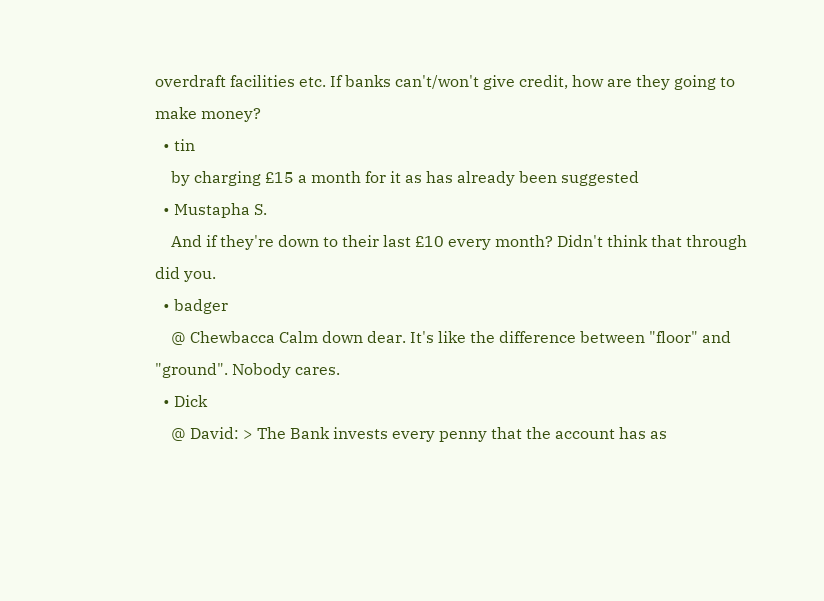overdraft facilities etc. If banks can't/won't give credit, how are they going to make money?
  • tin
    by charging £15 a month for it as has already been suggested
  • Mustapha S.
    And if they're down to their last £10 every month? Didn't think that through did you.
  • badger
    @ Chewbacca Calm down dear. It's like the difference between "floor" and "ground". Nobody cares.
  • Dick
    @ David: > The Bank invests every penny that the account has as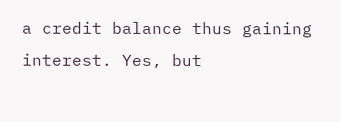a credit balance thus gaining interest. Yes, but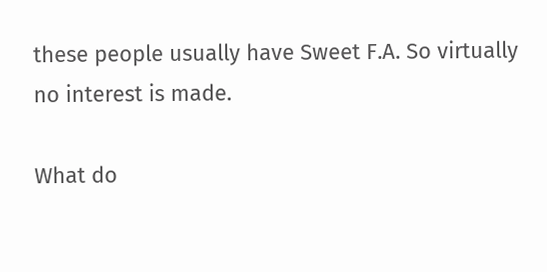these people usually have Sweet F.A. So virtually no interest is made.

What do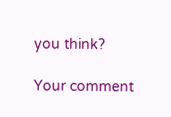you think?

Your comment